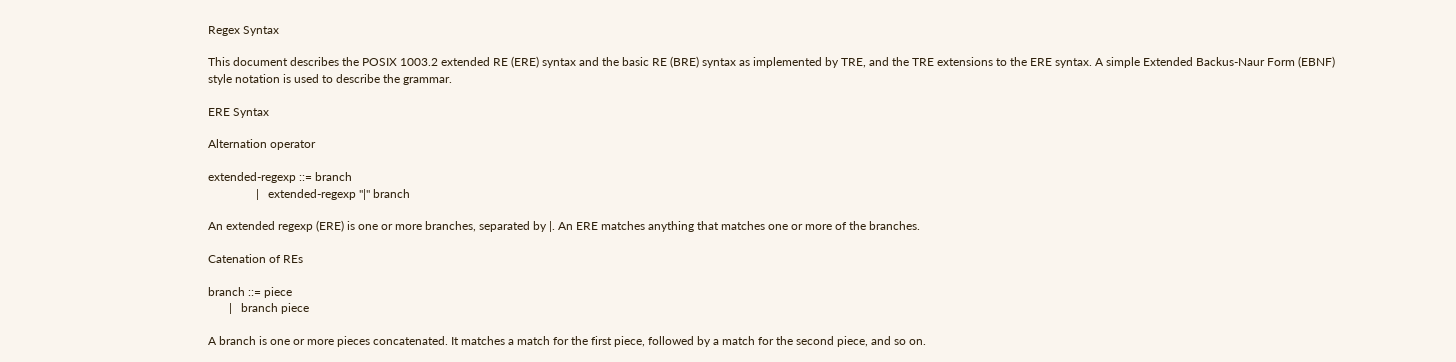Regex Syntax

This document describes the POSIX 1003.2 extended RE (ERE) syntax and the basic RE (BRE) syntax as implemented by TRE, and the TRE extensions to the ERE syntax. A simple Extended Backus-Naur Form (EBNF) style notation is used to describe the grammar.

ERE Syntax

Alternation operator

extended-regexp ::= branch
                |   extended-regexp "|" branch

An extended regexp (ERE) is one or more branches, separated by |. An ERE matches anything that matches one or more of the branches.

Catenation of REs

branch ::= piece
       |   branch piece

A branch is one or more pieces concatenated. It matches a match for the first piece, followed by a match for the second piece, and so on.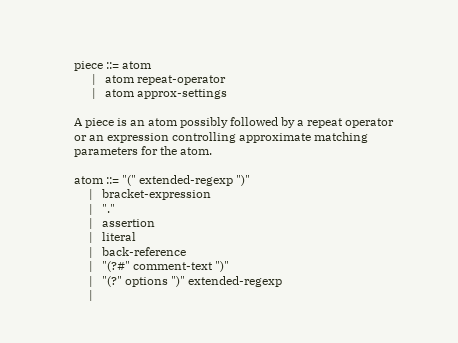piece ::= atom
      |   atom repeat-operator
      |   atom approx-settings

A piece is an atom possibly followed by a repeat operator or an expression controlling approximate matching parameters for the atom.

atom ::= "(" extended-regexp ")"
     |   bracket-expression
     |   "."
     |   assertion
     |   literal
     |   back-reference
     |   "(?#" comment-text ")"
     |   "(?" options ")" extended-regexp
     |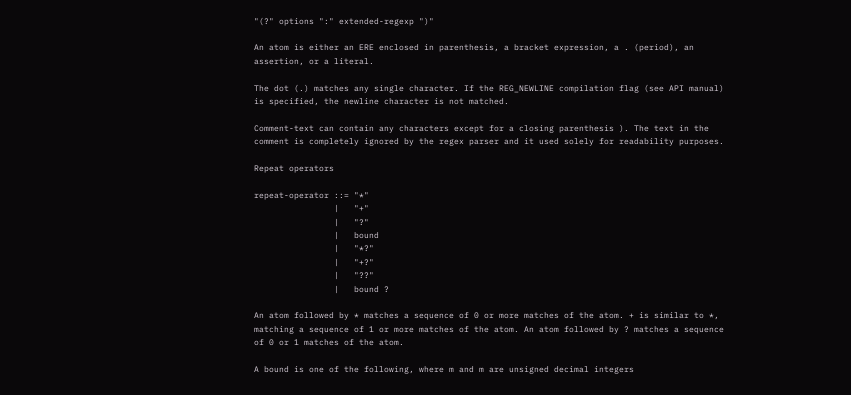"(?" options ":" extended-regexp ")"

An atom is either an ERE enclosed in parenthesis, a bracket expression, a . (period), an assertion, or a literal.

The dot (.) matches any single character. If the REG_NEWLINE compilation flag (see API manual) is specified, the newline character is not matched.

Comment-text can contain any characters except for a closing parenthesis ). The text in the comment is completely ignored by the regex parser and it used solely for readability purposes.

Repeat operators

repeat-operator ::= "*"
                |   "+"
                |   "?"
                |   bound
                |   "*?"
                |   "+?"
                |   "??"
                |   bound ?

An atom followed by * matches a sequence of 0 or more matches of the atom. + is similar to *, matching a sequence of 1 or more matches of the atom. An atom followed by ? matches a sequence of 0 or 1 matches of the atom.

A bound is one of the following, where m and m are unsigned decimal integers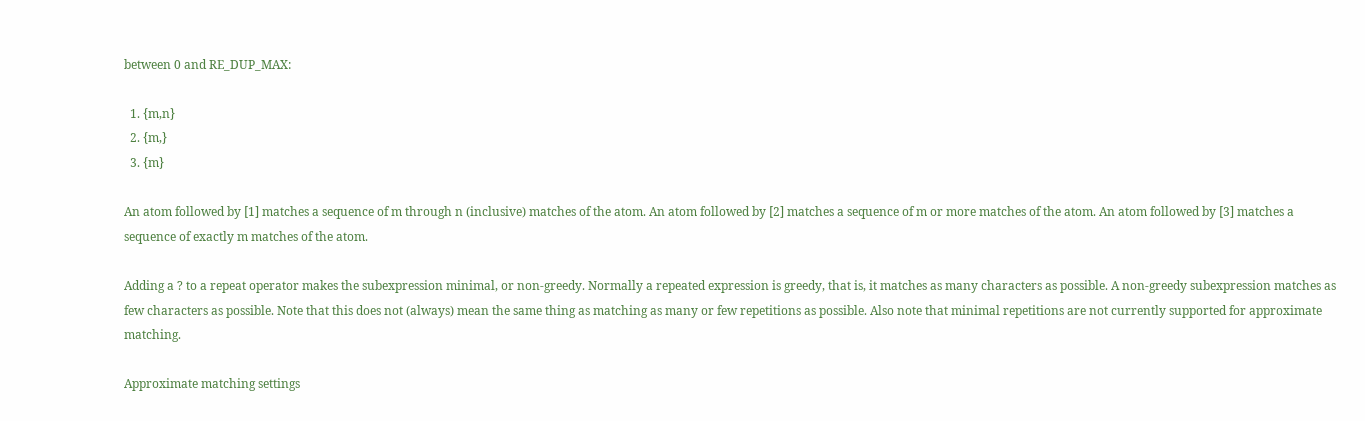between 0 and RE_DUP_MAX:

  1. {m,n}
  2. {m,}
  3. {m}

An atom followed by [1] matches a sequence of m through n (inclusive) matches of the atom. An atom followed by [2] matches a sequence of m or more matches of the atom. An atom followed by [3] matches a sequence of exactly m matches of the atom.

Adding a ? to a repeat operator makes the subexpression minimal, or non-greedy. Normally a repeated expression is greedy, that is, it matches as many characters as possible. A non-greedy subexpression matches as few characters as possible. Note that this does not (always) mean the same thing as matching as many or few repetitions as possible. Also note that minimal repetitions are not currently supported for approximate matching.

Approximate matching settings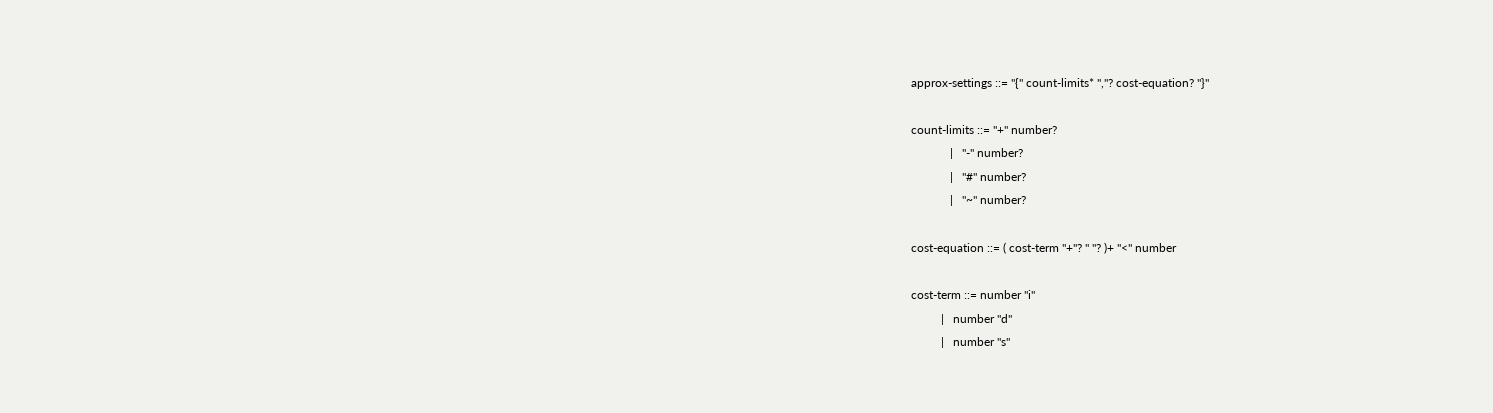approx-settings ::= "{" count-limits* ","? cost-equation? "}"

count-limits ::= "+" number?
             |   "-" number?
             |   "#" number?
             |   "~" number?

cost-equation ::= ( cost-term "+"? " "? )+ "<" number

cost-term ::= number "i"
          |   number "d"
          |   number "s"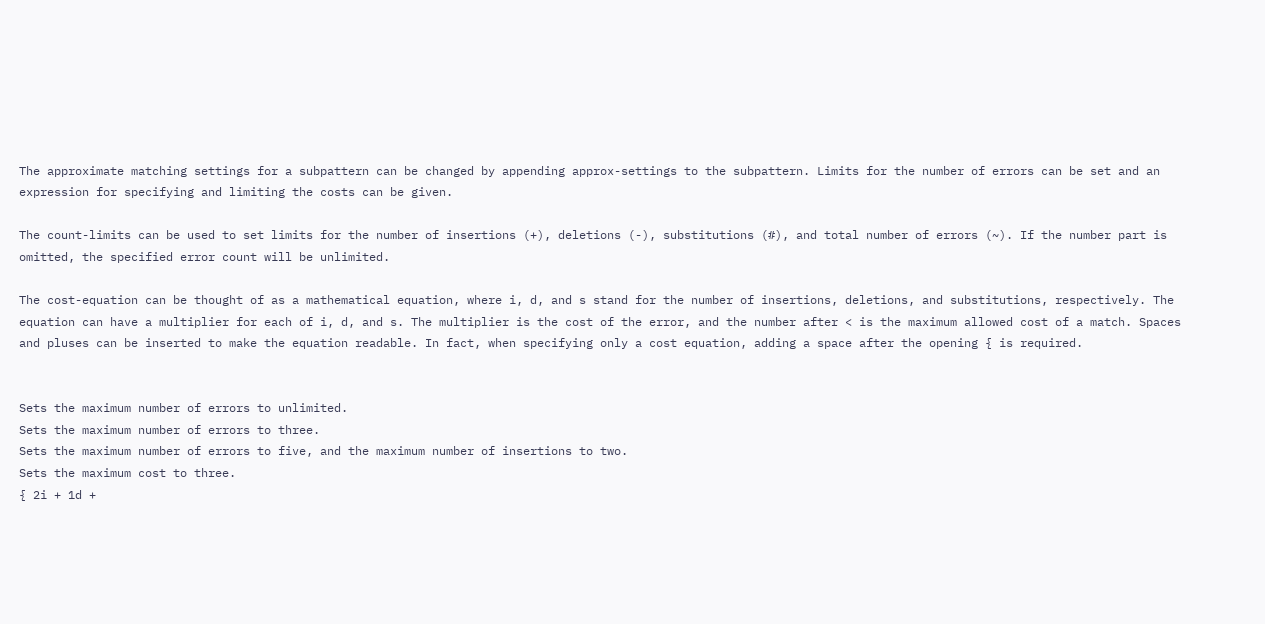The approximate matching settings for a subpattern can be changed by appending approx-settings to the subpattern. Limits for the number of errors can be set and an expression for specifying and limiting the costs can be given.

The count-limits can be used to set limits for the number of insertions (+), deletions (-), substitutions (#), and total number of errors (~). If the number part is omitted, the specified error count will be unlimited.

The cost-equation can be thought of as a mathematical equation, where i, d, and s stand for the number of insertions, deletions, and substitutions, respectively. The equation can have a multiplier for each of i, d, and s. The multiplier is the cost of the error, and the number after < is the maximum allowed cost of a match. Spaces and pluses can be inserted to make the equation readable. In fact, when specifying only a cost equation, adding a space after the opening { is required.


Sets the maximum number of errors to unlimited.
Sets the maximum number of errors to three.
Sets the maximum number of errors to five, and the maximum number of insertions to two.
Sets the maximum cost to three.
{ 2i + 1d +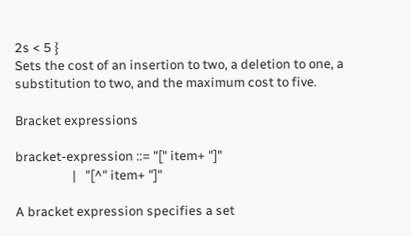2s < 5 }
Sets the cost of an insertion to two, a deletion to one, a substitution to two, and the maximum cost to five.

Bracket expressions

bracket-expression ::= "[" item+ "]"
                   |   "[^" item+ "]"

A bracket expression specifies a set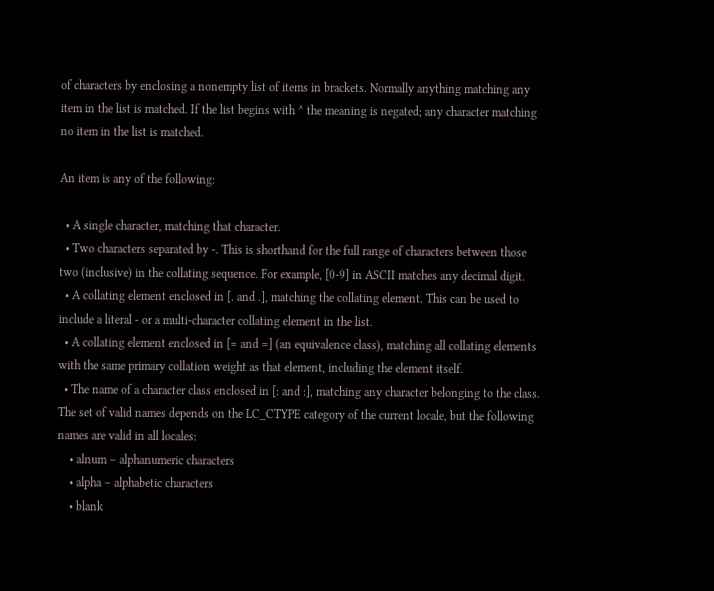of characters by enclosing a nonempty list of items in brackets. Normally anything matching any item in the list is matched. If the list begins with ^ the meaning is negated; any character matching no item in the list is matched.

An item is any of the following:

  • A single character, matching that character.
  • Two characters separated by -. This is shorthand for the full range of characters between those two (inclusive) in the collating sequence. For example, [0-9] in ASCII matches any decimal digit.
  • A collating element enclosed in [. and .], matching the collating element. This can be used to include a literal - or a multi-character collating element in the list.
  • A collating element enclosed in [= and =] (an equivalence class), matching all collating elements with the same primary collation weight as that element, including the element itself.
  • The name of a character class enclosed in [: and :], matching any character belonging to the class. The set of valid names depends on the LC_CTYPE category of the current locale, but the following names are valid in all locales:
    • alnum – alphanumeric characters
    • alpha – alphabetic characters
    • blank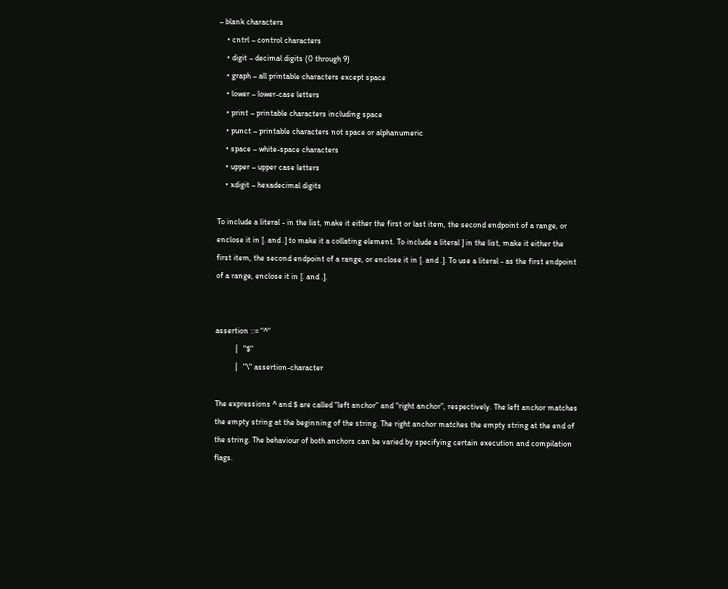– blank characters
    • cntrl – control characters
    • digit – decimal digits (0 through 9)
    • graph – all printable characters except space
    • lower – lower-case letters
    • print – printable characters including space
    • punct – printable characters not space or alphanumeric
    • space – white-space characters
    • upper – upper case letters
    • xdigit – hexadecimal digits

To include a literal - in the list, make it either the first or last item, the second endpoint of a range, or enclose it in [. and .] to make it a collating element. To include a literal ] in the list, make it either the first item, the second endpoint of a range, or enclose it in [. and .]. To use a literal - as the first endpoint of a range, enclose it in [. and .].


assertion ::= "^"
          |   "$"
          |   "\" assertion-character

The expressions ^ and $ are called “left anchor” and “right anchor”, respectively. The left anchor matches the empty string at the beginning of the string. The right anchor matches the empty string at the end of the string. The behaviour of both anchors can be varied by specifying certain execution and compilation flags.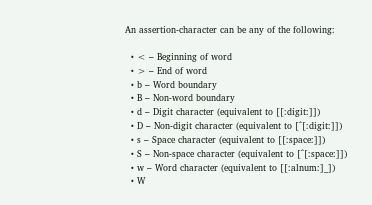An assertion-character can be any of the following:

  • < – Beginning of word
  • > – End of word
  • b – Word boundary
  • B – Non-word boundary
  • d – Digit character (equivalent to [[:digit:]])
  • D – Non-digit character (equivalent to [^[:digit:]])
  • s – Space character (equivalent to [[:space:]])
  • S – Non-space character (equivalent to [^[:space:]])
  • w – Word character (equivalent to [[:alnum:]_])
  • W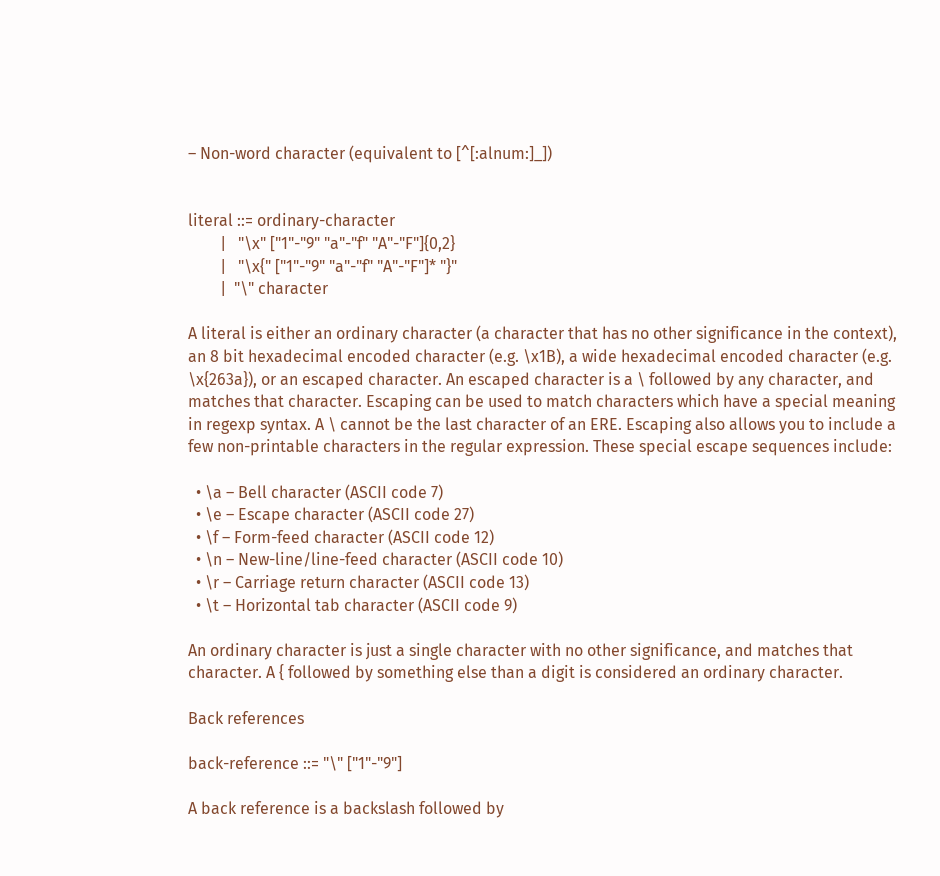– Non-word character (equivalent to [^[:alnum:]_])


literal ::= ordinary-character
        |   "\x" ["1"-"9" "a"-"f" "A"-"F"]{0,2}
        |   "\x{" ["1"-"9" "a"-"f" "A"-"F"]* "}"
        |  "\" character

A literal is either an ordinary character (a character that has no other significance in the context), an 8 bit hexadecimal encoded character (e.g. \x1B), a wide hexadecimal encoded character (e.g. \x{263a}), or an escaped character. An escaped character is a \ followed by any character, and matches that character. Escaping can be used to match characters which have a special meaning in regexp syntax. A \ cannot be the last character of an ERE. Escaping also allows you to include a few non-printable characters in the regular expression. These special escape sequences include:

  • \a – Bell character (ASCII code 7)
  • \e – Escape character (ASCII code 27)
  • \f – Form-feed character (ASCII code 12)
  • \n – New-line/line-feed character (ASCII code 10)
  • \r – Carriage return character (ASCII code 13)
  • \t – Horizontal tab character (ASCII code 9)

An ordinary character is just a single character with no other significance, and matches that character. A { followed by something else than a digit is considered an ordinary character.

Back references

back-reference ::= "\" ["1"-"9"]

A back reference is a backslash followed by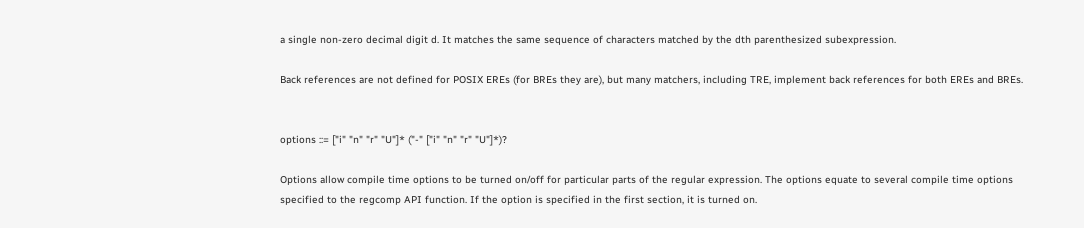a single non-zero decimal digit d. It matches the same sequence of characters matched by the dth parenthesized subexpression.

Back references are not defined for POSIX EREs (for BREs they are), but many matchers, including TRE, implement back references for both EREs and BREs.


options ::= ["i" "n" "r" "U"]* ("-" ["i" "n" "r" "U"]*)?

Options allow compile time options to be turned on/off for particular parts of the regular expression. The options equate to several compile time options specified to the regcomp API function. If the option is specified in the first section, it is turned on.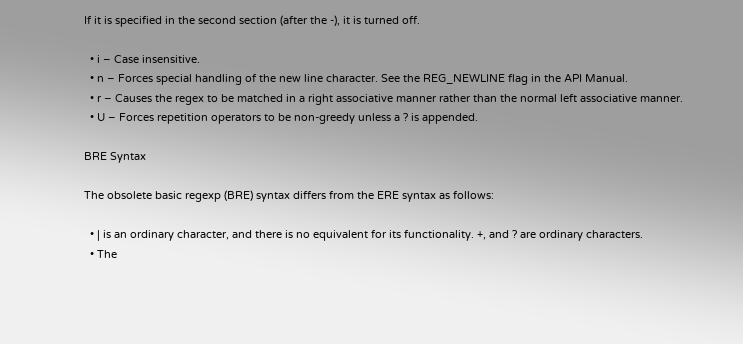If it is specified in the second section (after the -), it is turned off.

  • i – Case insensitive.
  • n – Forces special handling of the new line character. See the REG_NEWLINE flag in the API Manual.
  • r – Causes the regex to be matched in a right associative manner rather than the normal left associative manner.
  • U – Forces repetition operators to be non-greedy unless a ? is appended.

BRE Syntax

The obsolete basic regexp (BRE) syntax differs from the ERE syntax as follows:

  • | is an ordinary character, and there is no equivalent for its functionality. +, and ? are ordinary characters.
  • The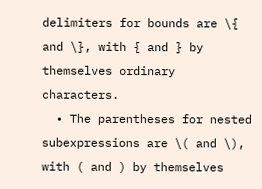delimiters for bounds are \{ and \}, with { and } by themselves ordinary characters.
  • The parentheses for nested subexpressions are \( and \), with ( and ) by themselves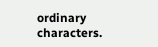ordinary characters.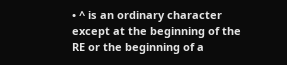• ^ is an ordinary character except at the beginning of the RE or the beginning of a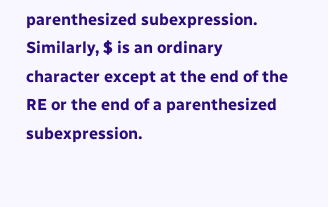parenthesized subexpression. Similarly, $ is an ordinary character except at the end of the RE or the end of a parenthesized subexpression.